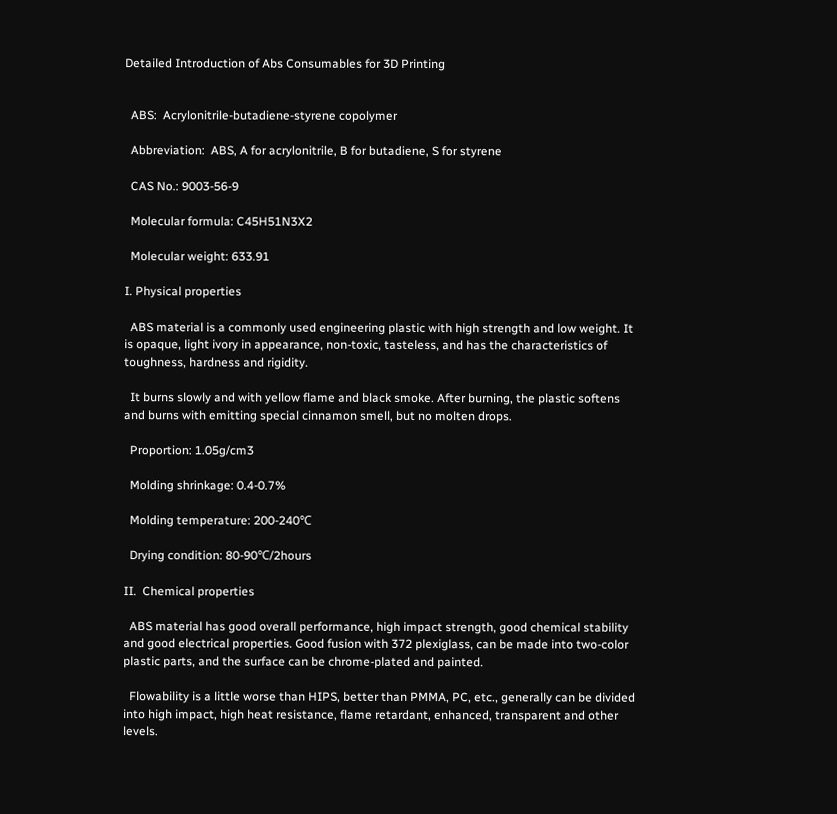Detailed Introduction of Abs Consumables for 3D Printing


  ABS:  Acrylonitrile-butadiene-styrene copolymer

  Abbreviation:  ABS, A for acrylonitrile, B for butadiene, S for styrene

  CAS No.: 9003-56-9

  Molecular formula: C45H51N3X2

  Molecular weight: 633.91

I. Physical properties

  ABS material is a commonly used engineering plastic with high strength and low weight. It is opaque, light ivory in appearance, non-toxic, tasteless, and has the characteristics of toughness, hardness and rigidity.

  It burns slowly and with yellow flame and black smoke. After burning, the plastic softens and burns with emitting special cinnamon smell, but no molten drops.

  Proportion: 1.05g/cm3

  Molding shrinkage: 0.4-0.7%

  Molding temperature: 200-240℃

  Drying condition: 80-90℃/2hours

II.  Chemical properties

  ABS material has good overall performance, high impact strength, good chemical stability and good electrical properties. Good fusion with 372 plexiglass, can be made into two-color plastic parts, and the surface can be chrome-plated and painted.

  Flowability is a little worse than HIPS, better than PMMA, PC, etc., generally can be divided into high impact, high heat resistance, flame retardant, enhanced, transparent and other levels.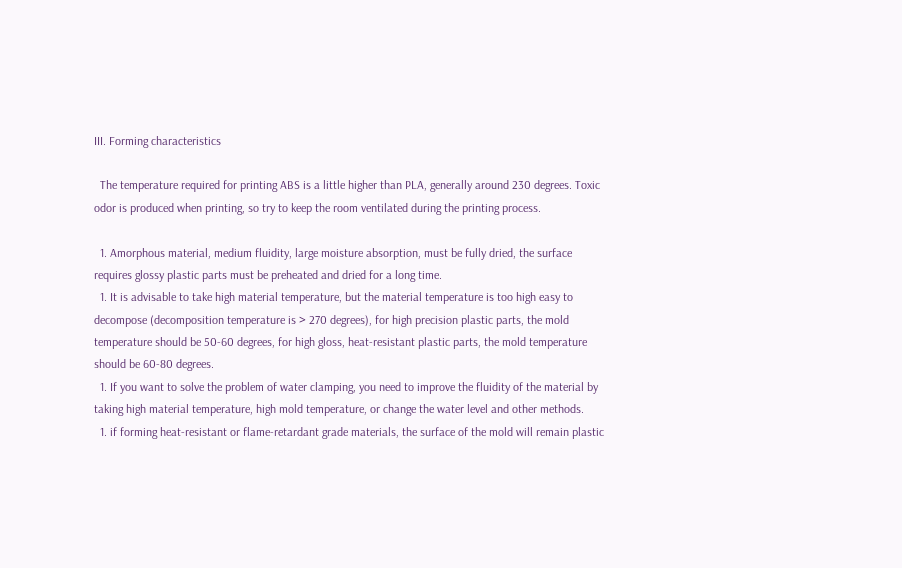III. Forming characteristics

  The temperature required for printing ABS is a little higher than PLA, generally around 230 degrees. Toxic odor is produced when printing, so try to keep the room ventilated during the printing process.

  1. Amorphous material, medium fluidity, large moisture absorption, must be fully dried, the surface requires glossy plastic parts must be preheated and dried for a long time.
  1. It is advisable to take high material temperature, but the material temperature is too high easy to decompose (decomposition temperature is > 270 degrees), for high precision plastic parts, the mold temperature should be 50-60 degrees, for high gloss, heat-resistant plastic parts, the mold temperature should be 60-80 degrees.
  1. If you want to solve the problem of water clamping, you need to improve the fluidity of the material by taking high material temperature, high mold temperature, or change the water level and other methods.
  1. if forming heat-resistant or flame-retardant grade materials, the surface of the mold will remain plastic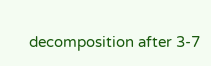decomposition after 3-7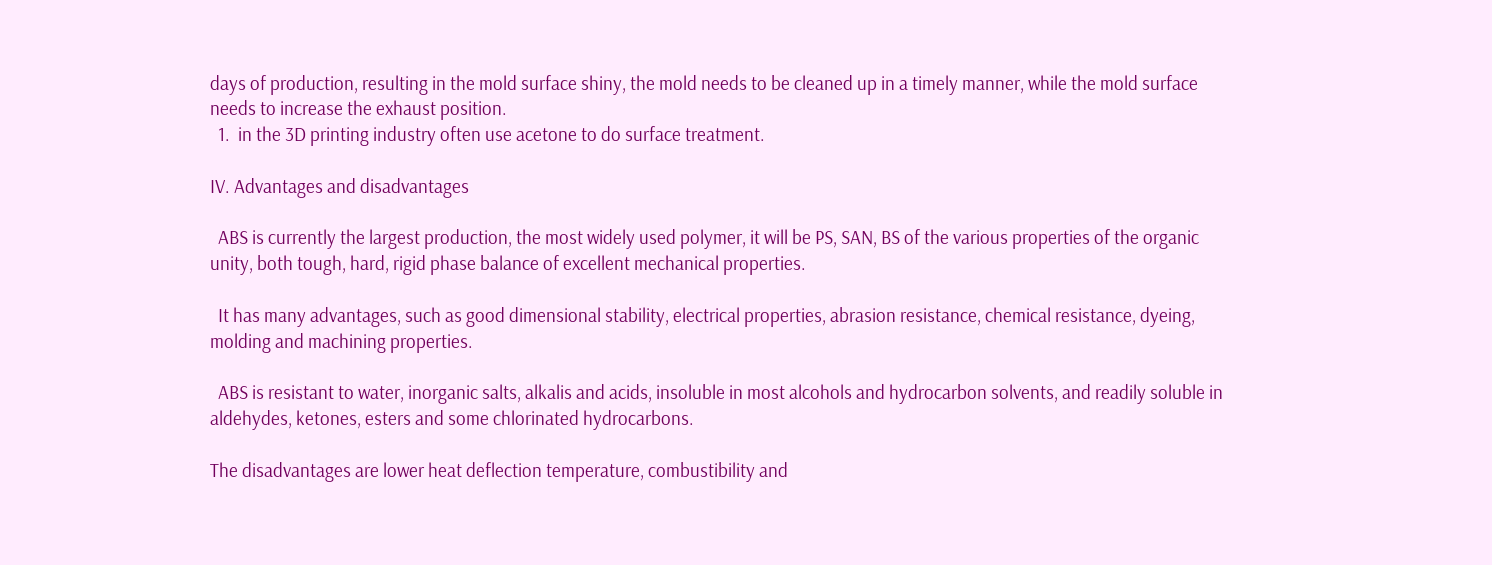days of production, resulting in the mold surface shiny, the mold needs to be cleaned up in a timely manner, while the mold surface needs to increase the exhaust position.
  1.  in the 3D printing industry often use acetone to do surface treatment.

IV. Advantages and disadvantages

  ABS is currently the largest production, the most widely used polymer, it will be PS, SAN, BS of the various properties of the organic unity, both tough, hard, rigid phase balance of excellent mechanical properties.

  It has many advantages, such as good dimensional stability, electrical properties, abrasion resistance, chemical resistance, dyeing, molding and machining properties.

  ABS is resistant to water, inorganic salts, alkalis and acids, insoluble in most alcohols and hydrocarbon solvents, and readily soluble in aldehydes, ketones, esters and some chlorinated hydrocarbons.

The disadvantages are lower heat deflection temperature, combustibility and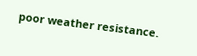poor weather resistance.